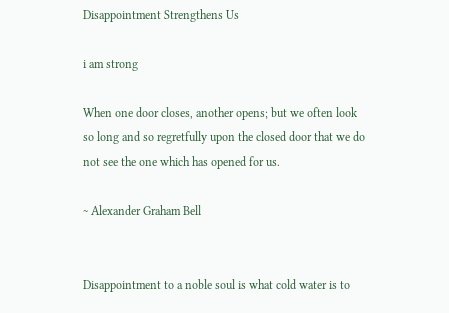Disappointment Strengthens Us

i am strong

When one door closes, another opens; but we often look so long and so regretfully upon the closed door that we do not see the one which has opened for us.

~ Alexander Graham Bell


Disappointment to a noble soul is what cold water is to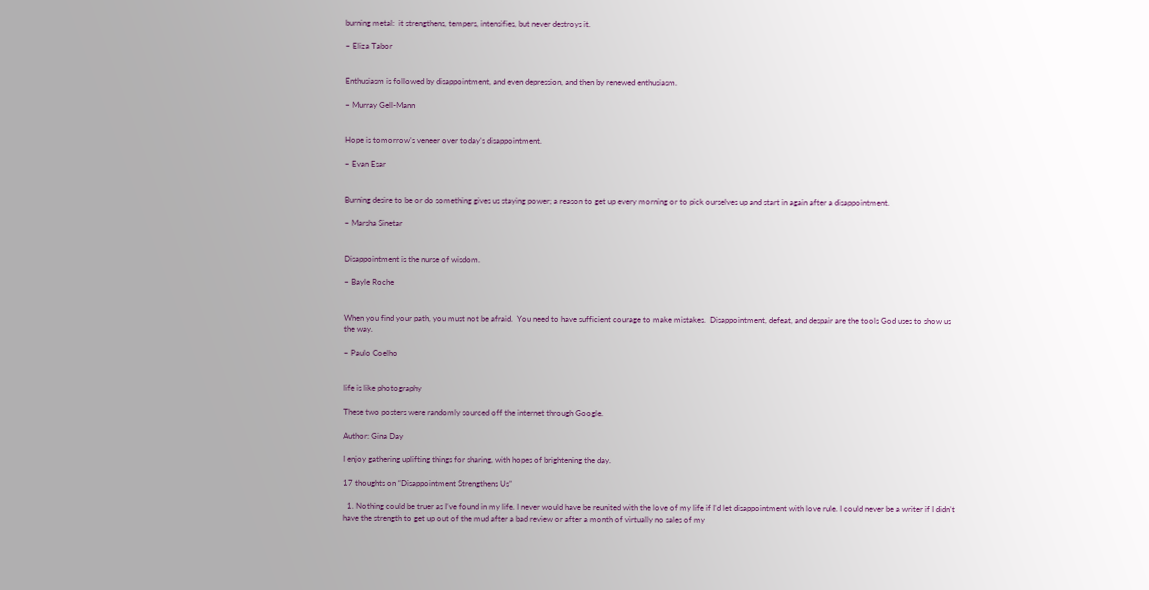burning metal:  it strengthens, tempers, intensifies, but never destroys it.

~ Eliza Tabor


Enthusiasm is followed by disappointment, and even depression, and then by renewed enthusiasm.

~ Murray Gell-Mann


Hope is tomorrow’s veneer over today’s disappointment.

~ Evan Esar


Burning desire to be or do something gives us staying power; a reason to get up every morning or to pick ourselves up and start in again after a disappointment.

~ Marsha Sinetar


Disappointment is the nurse of wisdom.

~ Bayle Roche


When you find your path, you must not be afraid.  You need to have sufficient courage to make mistakes.  Disappointment, defeat, and despair are the tools God uses to show us the way.

~ Paulo Coelho


life is like photography

These two posters were randomly sourced off the internet through Google.

Author: Gina Day

I enjoy gathering uplifting things for sharing, with hopes of brightening the day.

17 thoughts on “Disappointment Strengthens Us”

  1. Nothing could be truer as I’ve found in my life. I never would have be reunited with the love of my life if I’d let disappointment with love rule. I could never be a writer if I didn’t have the strength to get up out of the mud after a bad review or after a month of virtually no sales of my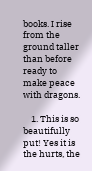books. I rise from the ground taller than before ready to make peace with dragons.

    1. This is so beautifully put! Yes it is the hurts, the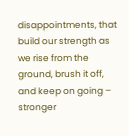disappointments, that build our strength as we rise from the ground, brush it off, and keep on going – stronger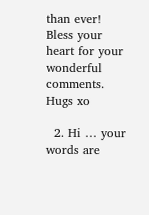than ever! Bless your heart for your wonderful comments. Hugs xo

  2. Hi … your words are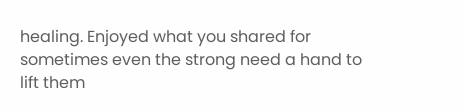healing. Enjoyed what you shared for sometimes even the strong need a hand to lift them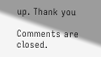up. Thank you

Comments are closed.